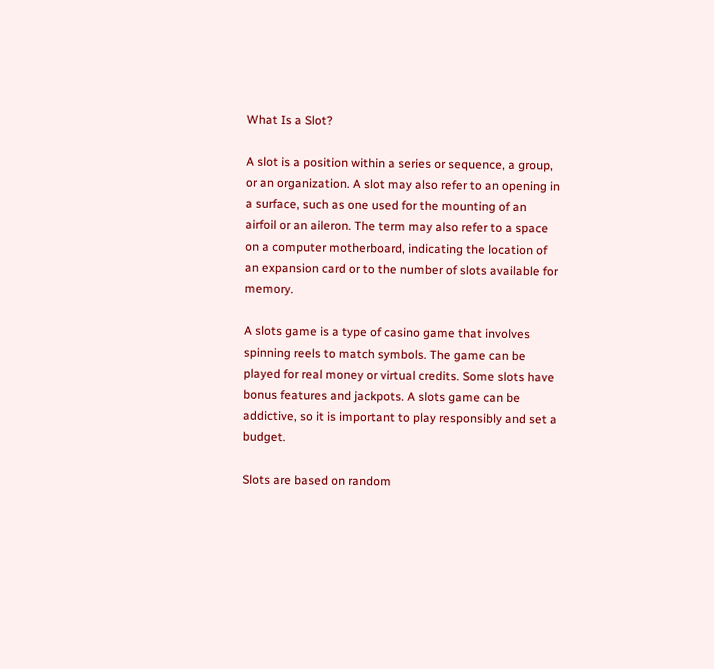What Is a Slot?

A slot is a position within a series or sequence, a group, or an organization. A slot may also refer to an opening in a surface, such as one used for the mounting of an airfoil or an aileron. The term may also refer to a space on a computer motherboard, indicating the location of an expansion card or to the number of slots available for memory.

A slots game is a type of casino game that involves spinning reels to match symbols. The game can be played for real money or virtual credits. Some slots have bonus features and jackpots. A slots game can be addictive, so it is important to play responsibly and set a budget.

Slots are based on random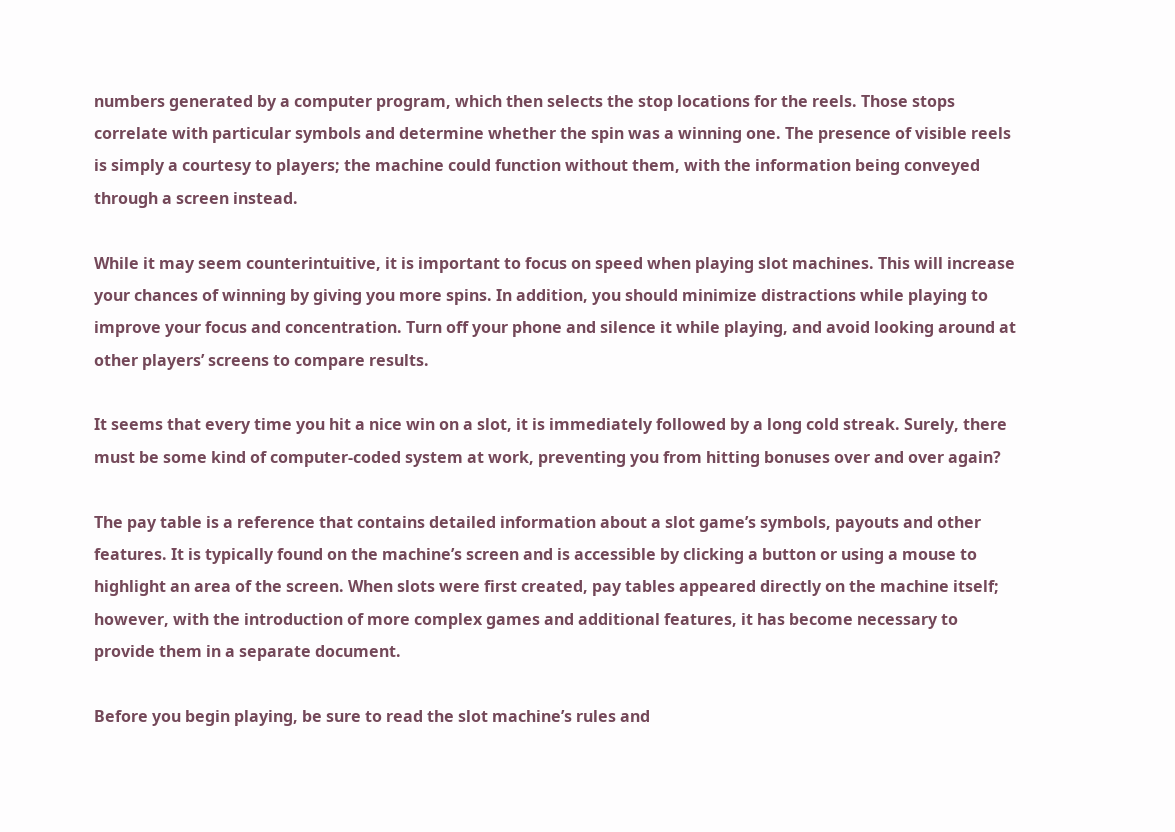numbers generated by a computer program, which then selects the stop locations for the reels. Those stops correlate with particular symbols and determine whether the spin was a winning one. The presence of visible reels is simply a courtesy to players; the machine could function without them, with the information being conveyed through a screen instead.

While it may seem counterintuitive, it is important to focus on speed when playing slot machines. This will increase your chances of winning by giving you more spins. In addition, you should minimize distractions while playing to improve your focus and concentration. Turn off your phone and silence it while playing, and avoid looking around at other players’ screens to compare results.

It seems that every time you hit a nice win on a slot, it is immediately followed by a long cold streak. Surely, there must be some kind of computer-coded system at work, preventing you from hitting bonuses over and over again?

The pay table is a reference that contains detailed information about a slot game’s symbols, payouts and other features. It is typically found on the machine’s screen and is accessible by clicking a button or using a mouse to highlight an area of the screen. When slots were first created, pay tables appeared directly on the machine itself; however, with the introduction of more complex games and additional features, it has become necessary to provide them in a separate document.

Before you begin playing, be sure to read the slot machine’s rules and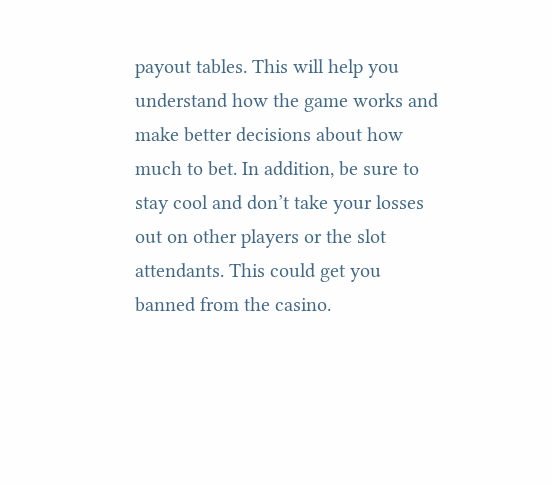payout tables. This will help you understand how the game works and make better decisions about how much to bet. In addition, be sure to stay cool and don’t take your losses out on other players or the slot attendants. This could get you banned from the casino.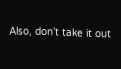Also, don’t take it out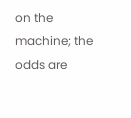on the machine; the odds are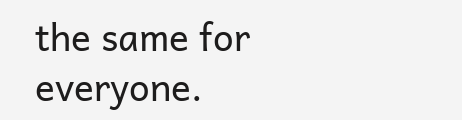the same for everyone.